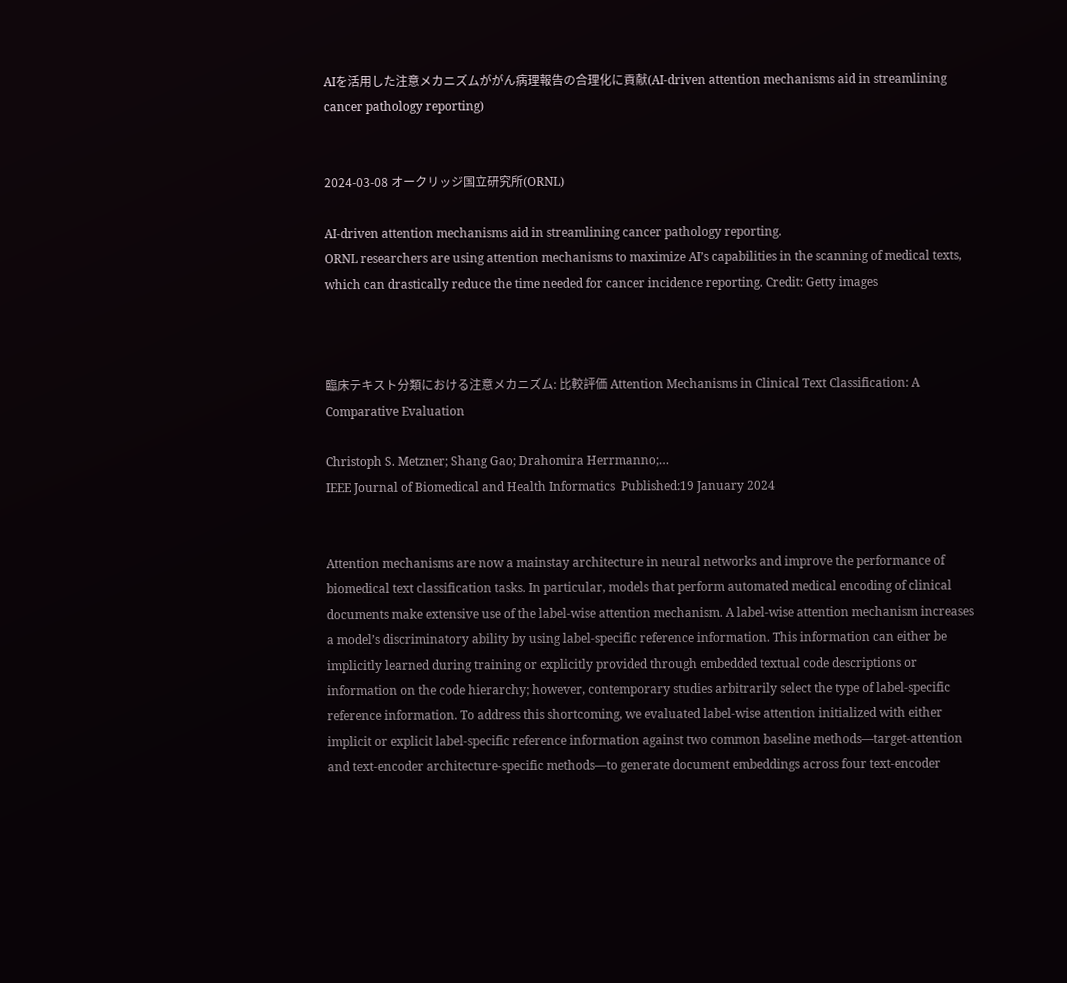AIを活用した注意メカニズムががん病理報告の合理化に貢献(AI-driven attention mechanisms aid in streamlining cancer pathology reporting)


2024-03-08 オークリッジ国立研究所(ORNL)

AI-driven attention mechanisms aid in streamlining cancer pathology reporting.
ORNL researchers are using attention mechanisms to maximize AI’s capabilities in the scanning of medical texts, which can drastically reduce the time needed for cancer incidence reporting. Credit: Getty images



臨床テキスト分類における注意メカニズム: 比較評価 Attention Mechanisms in Clinical Text Classification: A Comparative Evaluation

Christoph S. Metzner; Shang Gao; Drahomira Herrmanno;…
IEEE Journal of Biomedical and Health Informatics  Published:19 January 2024


Attention mechanisms are now a mainstay architecture in neural networks and improve the performance of biomedical text classification tasks. In particular, models that perform automated medical encoding of clinical documents make extensive use of the label-wise attention mechanism. A label-wise attention mechanism increases a model’s discriminatory ability by using label-specific reference information. This information can either be implicitly learned during training or explicitly provided through embedded textual code descriptions or information on the code hierarchy; however, contemporary studies arbitrarily select the type of label-specific reference information. To address this shortcoming, we evaluated label-wise attention initialized with either implicit or explicit label-specific reference information against two common baseline methods—target-attention and text-encoder architecture-specific methods—to generate document embeddings across four text-encoder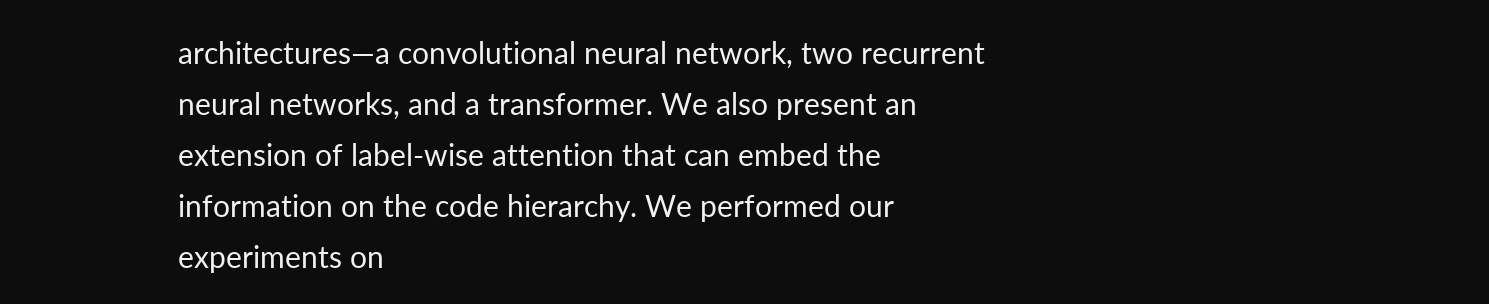architectures—a convolutional neural network, two recurrent neural networks, and a transformer. We also present an extension of label-wise attention that can embed the information on the code hierarchy. We performed our experiments on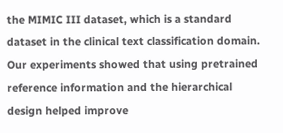the MIMIC III dataset, which is a standard dataset in the clinical text classification domain. Our experiments showed that using pretrained reference information and the hierarchical design helped improve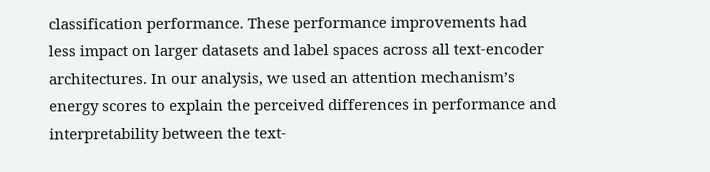classification performance. These performance improvements had less impact on larger datasets and label spaces across all text-encoder architectures. In our analysis, we used an attention mechanism’s energy scores to explain the perceived differences in performance and interpretability between the text-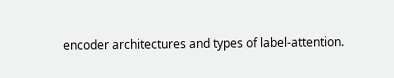encoder architectures and types of label-attention.